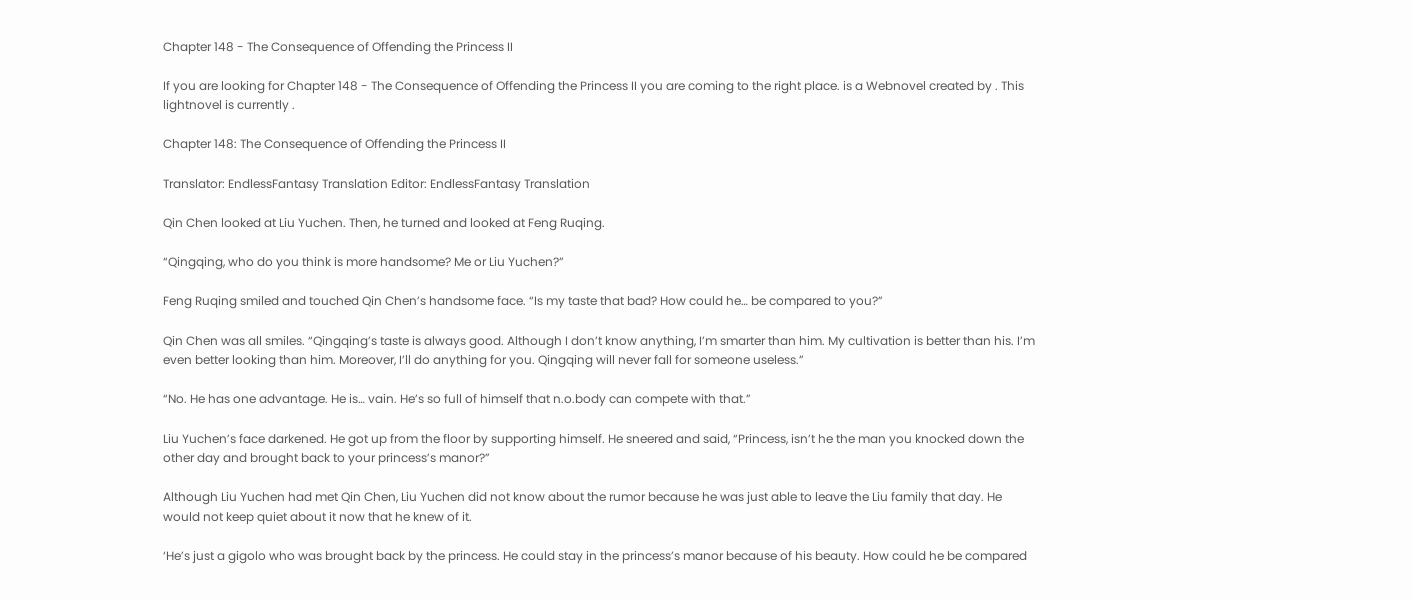Chapter 148 - The Consequence of Offending the Princess II

If you are looking for Chapter 148 - The Consequence of Offending the Princess II you are coming to the right place. is a Webnovel created by . This lightnovel is currently .

Chapter 148: The Consequence of Offending the Princess II

Translator: EndlessFantasy Translation Editor: EndlessFantasy Translation

Qin Chen looked at Liu Yuchen. Then, he turned and looked at Feng Ruqing.

“Qingqing, who do you think is more handsome? Me or Liu Yuchen?”

Feng Ruqing smiled and touched Qin Chen’s handsome face. “Is my taste that bad? How could he… be compared to you?”

Qin Chen was all smiles. “Qingqing’s taste is always good. Although I don’t know anything, I’m smarter than him. My cultivation is better than his. I’m even better looking than him. Moreover, I’ll do anything for you. Qingqing will never fall for someone useless.”

“No. He has one advantage. He is… vain. He’s so full of himself that n.o.body can compete with that.”

Liu Yuchen’s face darkened. He got up from the floor by supporting himself. He sneered and said, “Princess, isn’t he the man you knocked down the other day and brought back to your princess’s manor?”

Although Liu Yuchen had met Qin Chen, Liu Yuchen did not know about the rumor because he was just able to leave the Liu family that day. He would not keep quiet about it now that he knew of it.

‘He’s just a gigolo who was brought back by the princess. He could stay in the princess’s manor because of his beauty. How could he be compared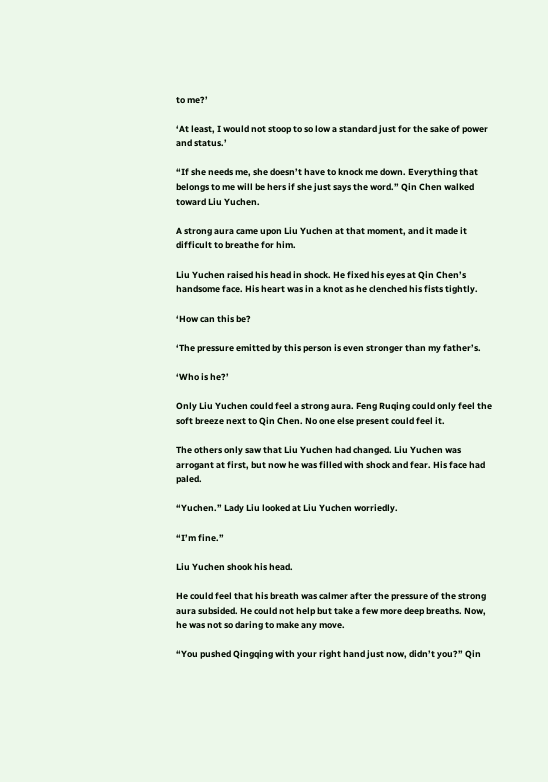to me?’

‘At least, I would not stoop to so low a standard just for the sake of power and status.’

“If she needs me, she doesn’t have to knock me down. Everything that belongs to me will be hers if she just says the word.” Qin Chen walked toward Liu Yuchen.

A strong aura came upon Liu Yuchen at that moment, and it made it difficult to breathe for him.

Liu Yuchen raised his head in shock. He fixed his eyes at Qin Chen’s handsome face. His heart was in a knot as he clenched his fists tightly.

‘How can this be?

‘The pressure emitted by this person is even stronger than my father’s.

‘Who is he?’

Only Liu Yuchen could feel a strong aura. Feng Ruqing could only feel the soft breeze next to Qin Chen. No one else present could feel it.

The others only saw that Liu Yuchen had changed. Liu Yuchen was arrogant at first, but now he was filled with shock and fear. His face had paled.

“Yuchen.” Lady Liu looked at Liu Yuchen worriedly.

“I’m fine.”

Liu Yuchen shook his head.

He could feel that his breath was calmer after the pressure of the strong aura subsided. He could not help but take a few more deep breaths. Now, he was not so daring to make any move.

“You pushed Qingqing with your right hand just now, didn’t you?” Qin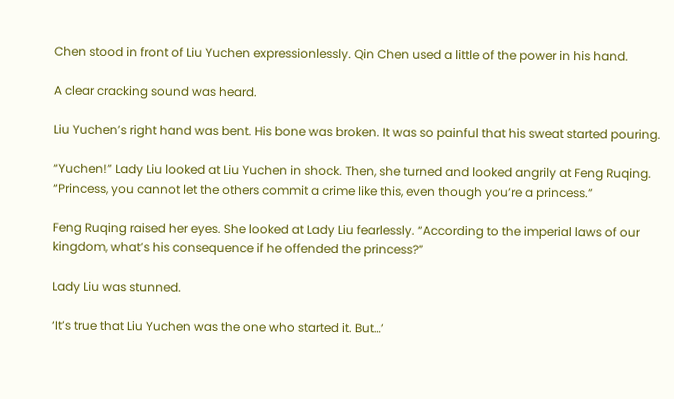Chen stood in front of Liu Yuchen expressionlessly. Qin Chen used a little of the power in his hand.

A clear cracking sound was heard.

Liu Yuchen’s right hand was bent. His bone was broken. It was so painful that his sweat started pouring.

“Yuchen!” Lady Liu looked at Liu Yuchen in shock. Then, she turned and looked angrily at Feng Ruqing. “Princess, you cannot let the others commit a crime like this, even though you’re a princess.”

Feng Ruqing raised her eyes. She looked at Lady Liu fearlessly. “According to the imperial laws of our kingdom, what’s his consequence if he offended the princess?”

Lady Liu was stunned.

‘It’s true that Liu Yuchen was the one who started it. But…’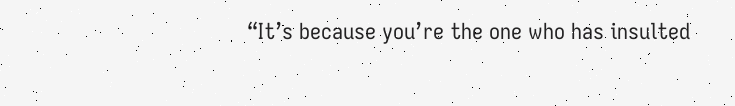“It’s because you’re the one who has insulted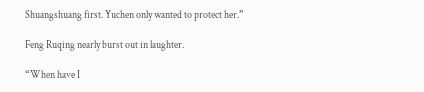Shuangshuang first. Yuchen only wanted to protect her.”

Feng Ruqing nearly burst out in laughter.

“When have I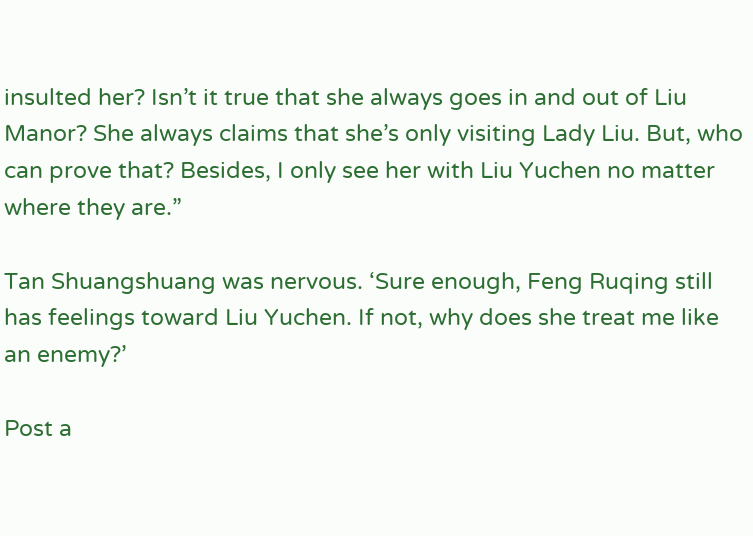insulted her? Isn’t it true that she always goes in and out of Liu Manor? She always claims that she’s only visiting Lady Liu. But, who can prove that? Besides, I only see her with Liu Yuchen no matter where they are.”

Tan Shuangshuang was nervous. ‘Sure enough, Feng Ruqing still has feelings toward Liu Yuchen. If not, why does she treat me like an enemy?’

Post a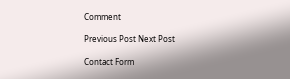Comment

Previous Post Next Post

Contact Form